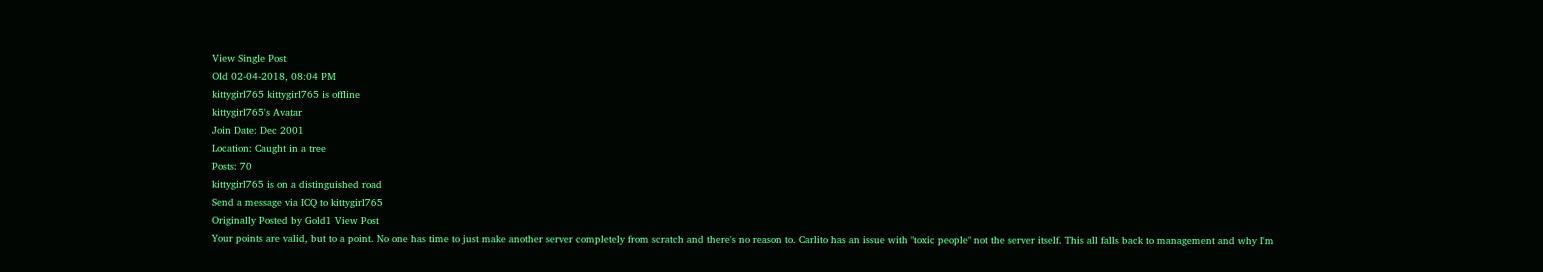View Single Post
Old 02-04-2018, 08:04 PM
kittygirl765 kittygirl765 is offline
kittygirl765's Avatar
Join Date: Dec 2001
Location: Caught in a tree
Posts: 70
kittygirl765 is on a distinguished road
Send a message via ICQ to kittygirl765
Originally Posted by Gold1 View Post
Your points are valid, but to a point. No one has time to just make another server completely from scratch and there's no reason to. Carlito has an issue with "toxic people" not the server itself. This all falls back to management and why I'm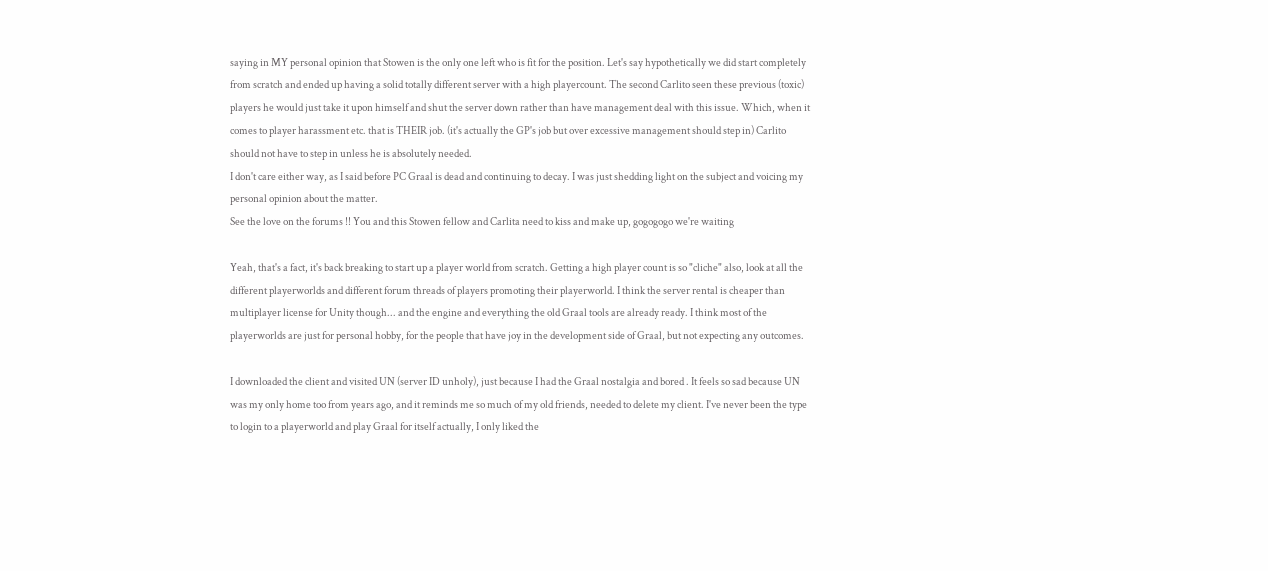saying in MY personal opinion that Stowen is the only one left who is fit for the position. Let's say hypothetically we did start completely from scratch and ended up having a solid totally different server with a high playercount. The second Carlito seen these previous (toxic) players he would just take it upon himself and shut the server down rather than have management deal with this issue. Which, when it comes to player harassment etc. that is THEIR job. (it's actually the GP's job but over excessive management should step in) Carlito should not have to step in unless he is absolutely needed.
I don't care either way, as I said before PC Graal is dead and continuing to decay. I was just shedding light on the subject and voicing my personal opinion about the matter.
See the love on the forums !! You and this Stowen fellow and Carlita need to kiss and make up, gogogogo we're waiting

Yeah, that's a fact, it's back breaking to start up a player world from scratch. Getting a high player count is so "cliche" also, look at all the different playerworlds and different forum threads of players promoting their playerworld. I think the server rental is cheaper than multiplayer license for Unity though... and the engine and everything the old Graal tools are already ready. I think most of the playerworlds are just for personal hobby, for the people that have joy in the development side of Graal, but not expecting any outcomes.

I downloaded the client and visited UN (server ID unholy), just because I had the Graal nostalgia and bored . It feels so sad because UN was my only home too from years ago, and it reminds me so much of my old friends, needed to delete my client. I've never been the type to login to a playerworld and play Graal for itself actually, I only liked the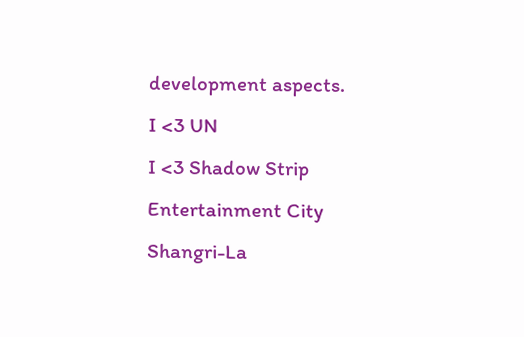development aspects.
I <3 UN
I <3 Shadow Strip Entertainment City Shangri-La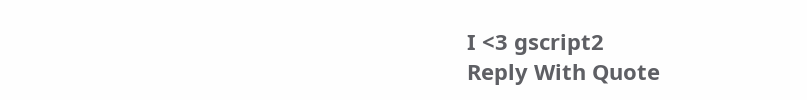I <3 gscript2
Reply With Quote